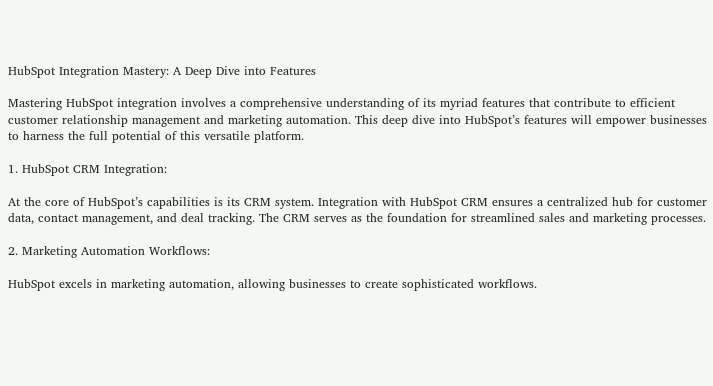HubSpot Integration Mastery: A Deep Dive into Features

Mastering HubSpot integration involves a comprehensive understanding of its myriad features that contribute to efficient customer relationship management and marketing automation. This deep dive into HubSpot’s features will empower businesses to harness the full potential of this versatile platform.

1. HubSpot CRM Integration:

At the core of HubSpot’s capabilities is its CRM system. Integration with HubSpot CRM ensures a centralized hub for customer data, contact management, and deal tracking. The CRM serves as the foundation for streamlined sales and marketing processes.

2. Marketing Automation Workflows:

HubSpot excels in marketing automation, allowing businesses to create sophisticated workflows.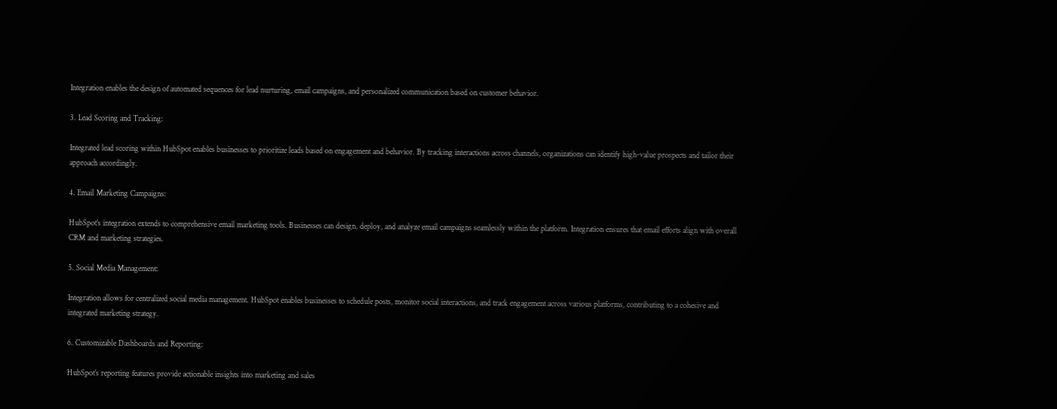Integration enables the design of automated sequences for lead nurturing, email campaigns, and personalized communication based on customer behavior.

3. Lead Scoring and Tracking:

Integrated lead scoring within HubSpot enables businesses to prioritize leads based on engagement and behavior. By tracking interactions across channels, organizations can identify high-value prospects and tailor their approach accordingly.

4. Email Marketing Campaigns:

HubSpot’s integration extends to comprehensive email marketing tools. Businesses can design, deploy, and analyze email campaigns seamlessly within the platform. Integration ensures that email efforts align with overall CRM and marketing strategies.

5. Social Media Management:

Integration allows for centralized social media management. HubSpot enables businesses to schedule posts, monitor social interactions, and track engagement across various platforms, contributing to a cohesive and integrated marketing strategy.

6. Customizable Dashboards and Reporting:

HubSpot’s reporting features provide actionable insights into marketing and sales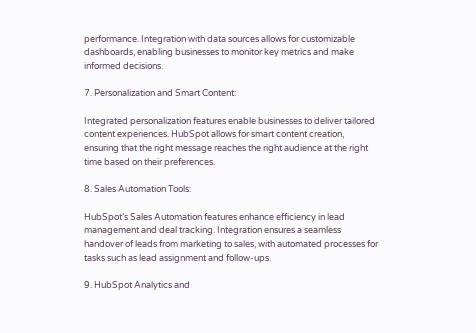performance. Integration with data sources allows for customizable dashboards, enabling businesses to monitor key metrics and make informed decisions.

7. Personalization and Smart Content:

Integrated personalization features enable businesses to deliver tailored content experiences. HubSpot allows for smart content creation, ensuring that the right message reaches the right audience at the right time based on their preferences.

8. Sales Automation Tools:

HubSpot’s Sales Automation features enhance efficiency in lead management and deal tracking. Integration ensures a seamless handover of leads from marketing to sales, with automated processes for tasks such as lead assignment and follow-ups.

9. HubSpot Analytics and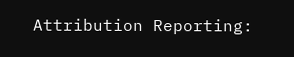Attribution Reporting: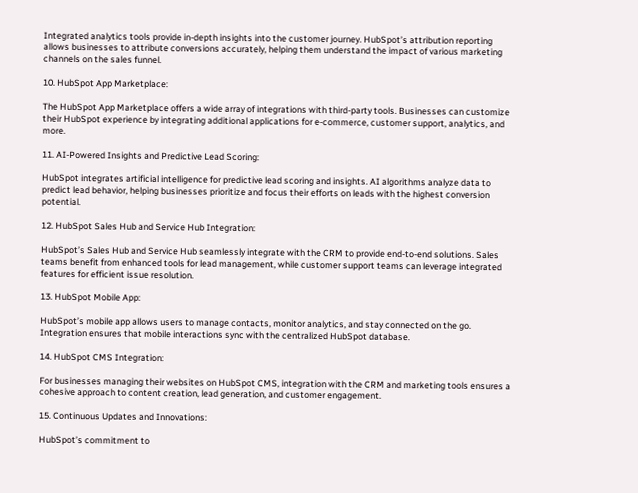Integrated analytics tools provide in-depth insights into the customer journey. HubSpot’s attribution reporting allows businesses to attribute conversions accurately, helping them understand the impact of various marketing channels on the sales funnel.

10. HubSpot App Marketplace:

The HubSpot App Marketplace offers a wide array of integrations with third-party tools. Businesses can customize their HubSpot experience by integrating additional applications for e-commerce, customer support, analytics, and more.

11. AI-Powered Insights and Predictive Lead Scoring:

HubSpot integrates artificial intelligence for predictive lead scoring and insights. AI algorithms analyze data to predict lead behavior, helping businesses prioritize and focus their efforts on leads with the highest conversion potential.

12. HubSpot Sales Hub and Service Hub Integration:

HubSpot’s Sales Hub and Service Hub seamlessly integrate with the CRM to provide end-to-end solutions. Sales teams benefit from enhanced tools for lead management, while customer support teams can leverage integrated features for efficient issue resolution.

13. HubSpot Mobile App:

HubSpot’s mobile app allows users to manage contacts, monitor analytics, and stay connected on the go. Integration ensures that mobile interactions sync with the centralized HubSpot database.

14. HubSpot CMS Integration:

For businesses managing their websites on HubSpot CMS, integration with the CRM and marketing tools ensures a cohesive approach to content creation, lead generation, and customer engagement.

15. Continuous Updates and Innovations:

HubSpot’s commitment to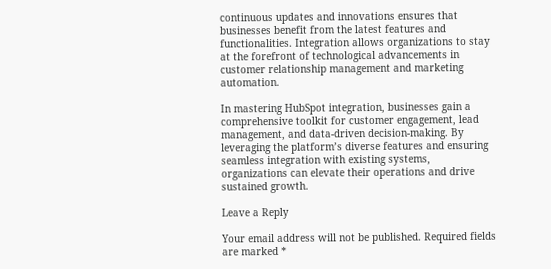continuous updates and innovations ensures that businesses benefit from the latest features and functionalities. Integration allows organizations to stay at the forefront of technological advancements in customer relationship management and marketing automation.

In mastering HubSpot integration, businesses gain a comprehensive toolkit for customer engagement, lead management, and data-driven decision-making. By leveraging the platform’s diverse features and ensuring seamless integration with existing systems, organizations can elevate their operations and drive sustained growth.

Leave a Reply

Your email address will not be published. Required fields are marked *